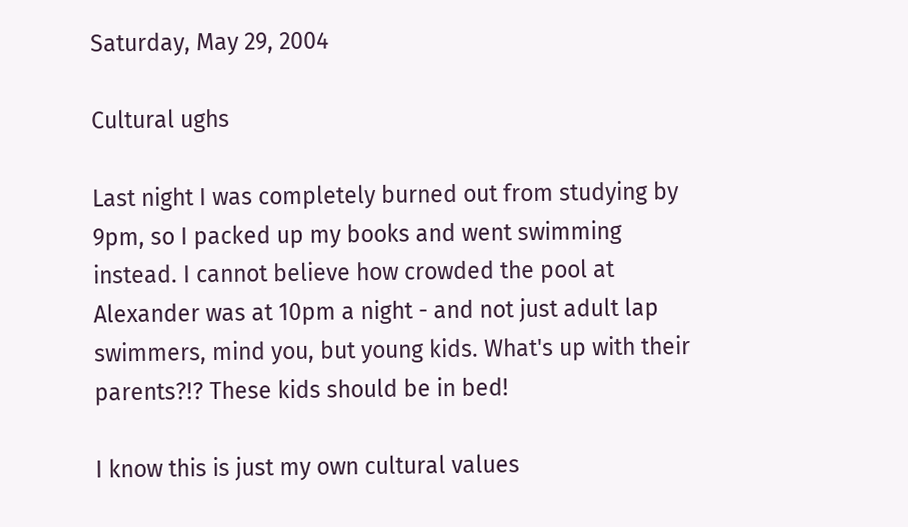Saturday, May 29, 2004

Cultural ughs

Last night I was completely burned out from studying by 9pm, so I packed up my books and went swimming instead. I cannot believe how crowded the pool at Alexander was at 10pm a night - and not just adult lap swimmers, mind you, but young kids. What's up with their parents?!? These kids should be in bed!

I know this is just my own cultural values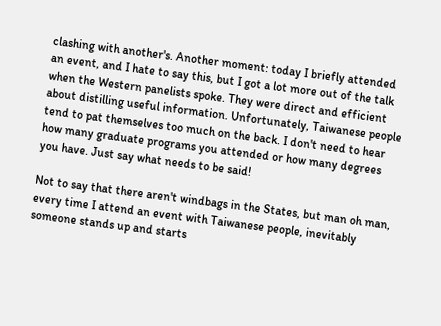clashing with another's. Another moment: today I briefly attended an event, and I hate to say this, but I got a lot more out of the talk when the Western panelists spoke. They were direct and efficient about distilling useful information. Unfortunately, Taiwanese people tend to pat themselves too much on the back. I don't need to hear how many graduate programs you attended or how many degrees you have. Just say what needs to be said!

Not to say that there aren't windbags in the States, but man oh man, every time I attend an event with Taiwanese people, inevitably someone stands up and starts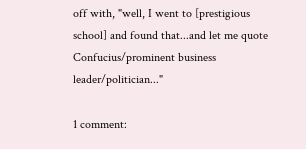off with, "well, I went to [prestigious school] and found that...and let me quote Confucius/prominent business leader/politician..."

1 comment: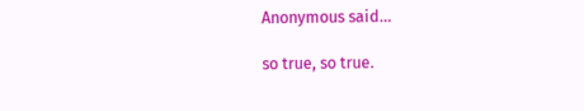Anonymous said...

so true, so true.